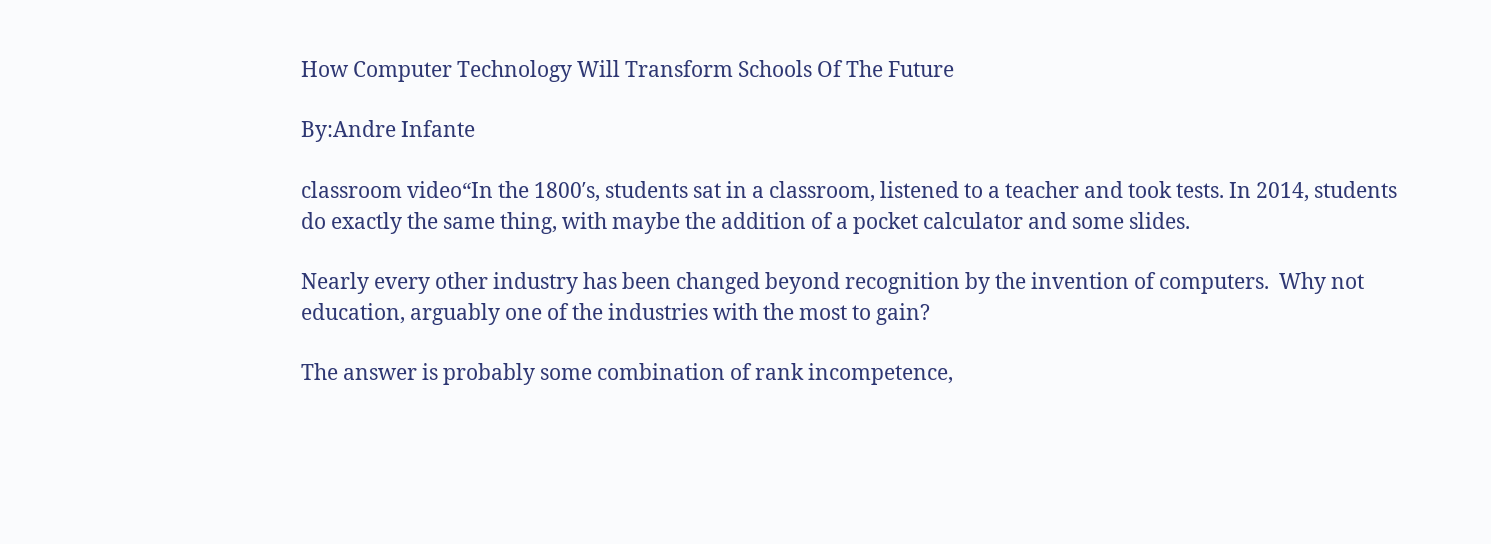How Computer Technology Will Transform Schools Of The Future

By:Andre Infante

classroom video“In the 1800′s, students sat in a classroom, listened to a teacher and took tests. In 2014, students do exactly the same thing, with maybe the addition of a pocket calculator and some slides.

Nearly every other industry has been changed beyond recognition by the invention of computers.  Why not education, arguably one of the industries with the most to gain?

The answer is probably some combination of rank incompetence,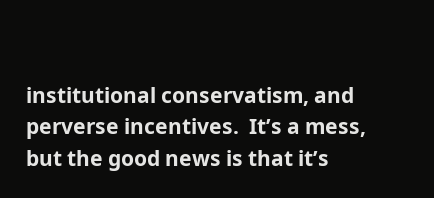institutional conservatism, and perverse incentives.  It’s a mess, but the good news is that it’s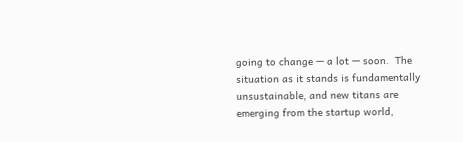going to change — a lot — soon.  The situation as it stands is fundamentally unsustainable, and new titans are emerging from the startup world,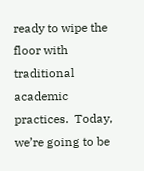ready to wipe the floor with traditional academic practices.  Today, we’re going to be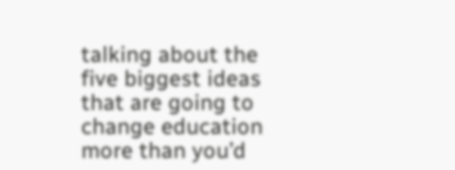talking about the five biggest ideas that are going to change education more than you’d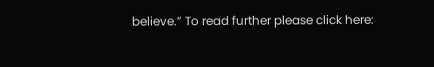believe.” To read further please click here: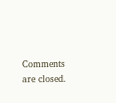Comments are closed.